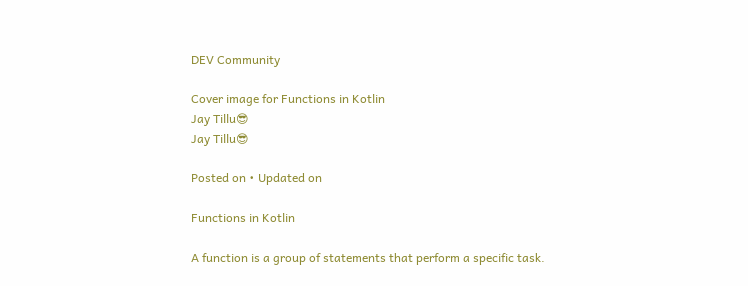DEV Community

Cover image for Functions in Kotlin
Jay Tillu😎
Jay Tillu😎

Posted on • Updated on

Functions in Kotlin

A function is a group of statements that perform a specific task.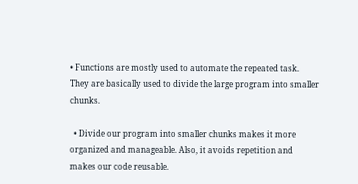• Functions are mostly used to automate the repeated task. They are basically used to divide the large program into smaller chunks.

  • Divide our program into smaller chunks makes it more organized and manageable. Also, it avoids repetition and makes our code reusable.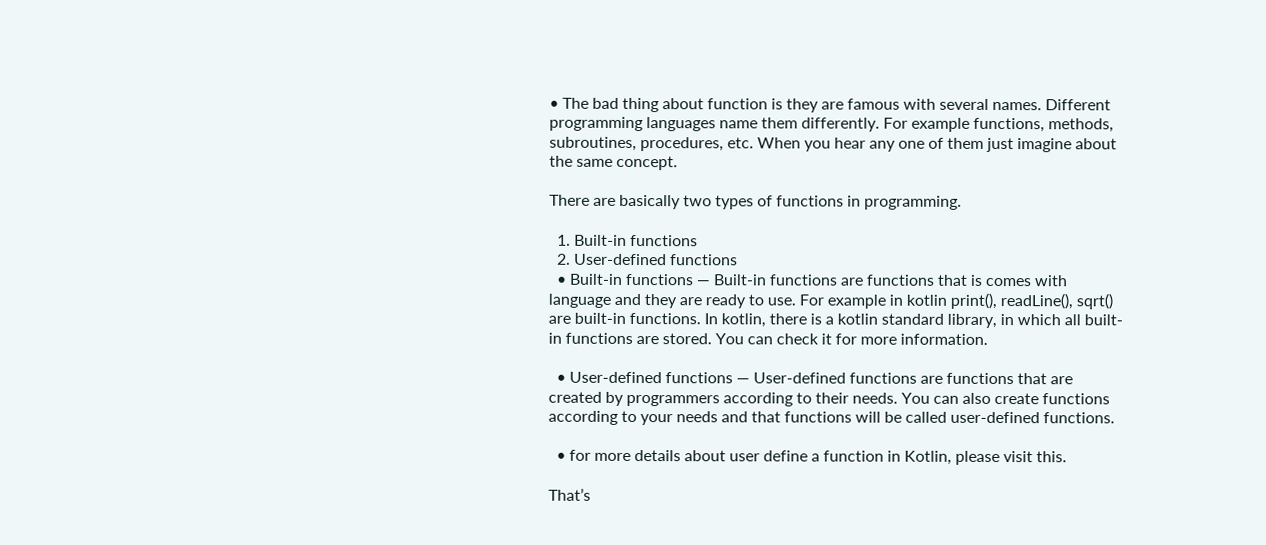• The bad thing about function is they are famous with several names. Different programming languages name them differently. For example functions, methods, subroutines, procedures, etc. When you hear any one of them just imagine about the same concept.

There are basically two types of functions in programming.

  1. Built-in functions
  2. User-defined functions
  • Built-in functions — Built-in functions are functions that is comes with language and they are ready to use. For example in kotlin print(), readLine(), sqrt() are built-in functions. In kotlin, there is a kotlin standard library, in which all built-in functions are stored. You can check it for more information.

  • User-defined functions — User-defined functions are functions that are created by programmers according to their needs. You can also create functions according to your needs and that functions will be called user-defined functions.

  • for more details about user define a function in Kotlin, please visit this.

That’s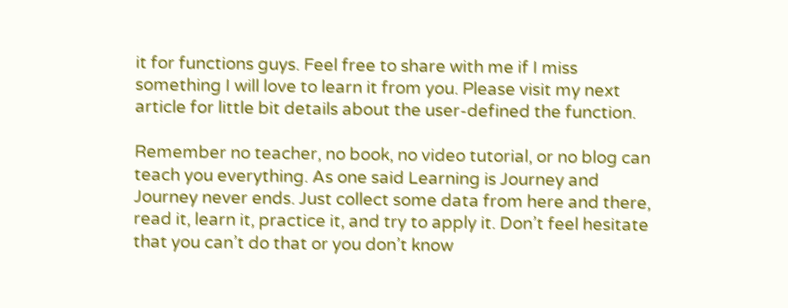it for functions guys. Feel free to share with me if I miss something I will love to learn it from you. Please visit my next article for little bit details about the user-defined the function.

Remember no teacher, no book, no video tutorial, or no blog can teach you everything. As one said Learning is Journey and Journey never ends. Just collect some data from here and there, read it, learn it, practice it, and try to apply it. Don’t feel hesitate that you can’t do that or you don’t know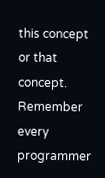this concept or that concept. Remember every programmer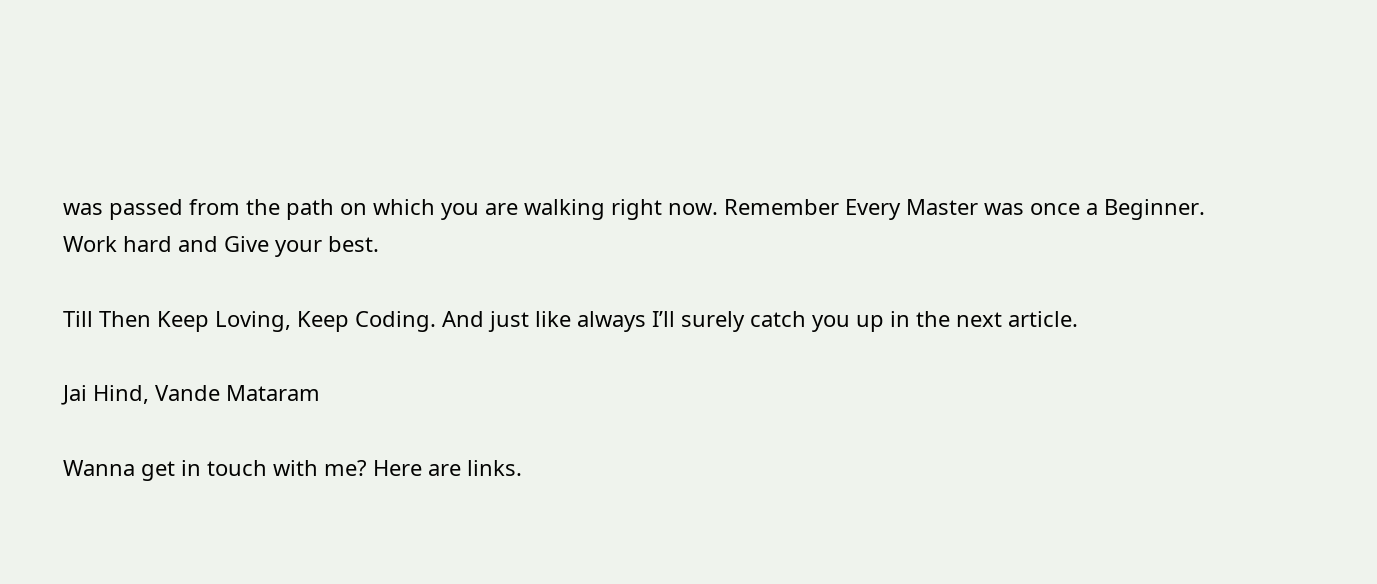was passed from the path on which you are walking right now. Remember Every Master was once a Beginner. Work hard and Give your best.

Till Then Keep Loving, Keep Coding. And just like always I’ll surely catch you up in the next article.

Jai Hind, Vande Mataram

Wanna get in touch with me? Here are links.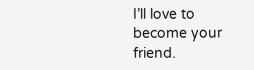I’ll love to become your friend.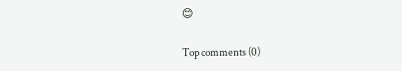😊

Top comments (0)